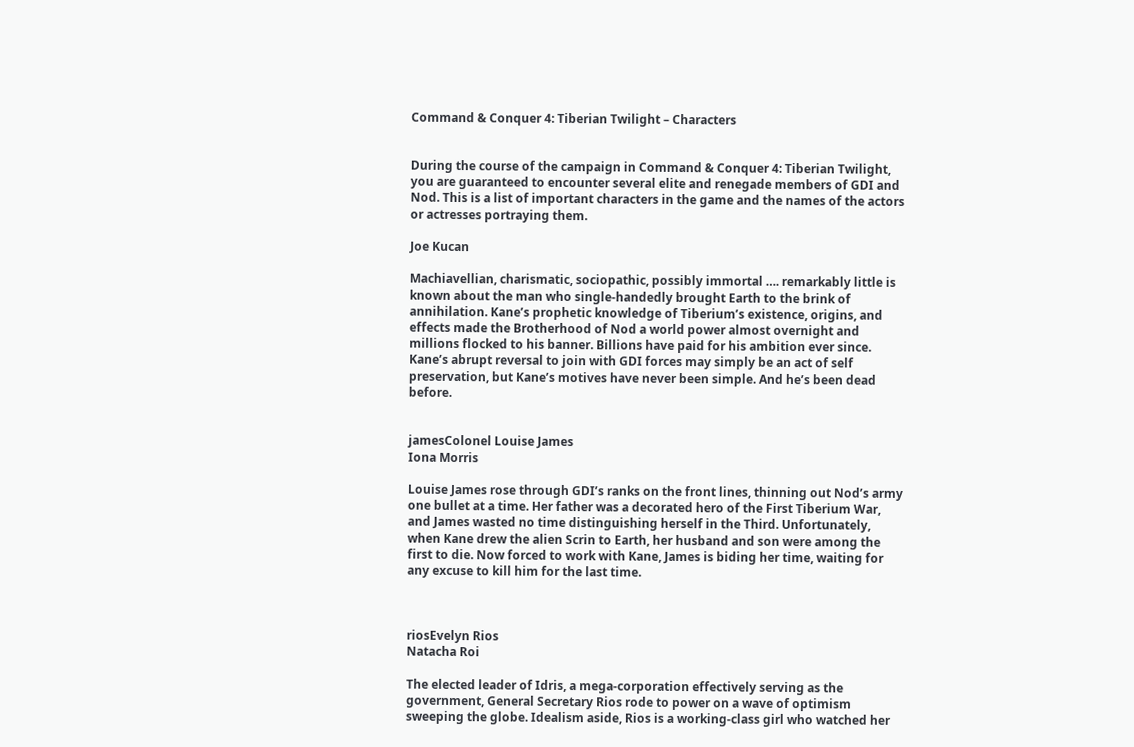Command & Conquer 4: Tiberian Twilight – Characters


During the course of the campaign in Command & Conquer 4: Tiberian Twilight, you are guaranteed to encounter several elite and renegade members of GDI and Nod. This is a list of important characters in the game and the names of the actors or actresses portraying them.

Joe Kucan

Machiavellian, charismatic, sociopathic, possibly immortal …. remarkably little is known about the man who single-handedly brought Earth to the brink of annihilation. Kane’s prophetic knowledge of Tiberium’s existence, origins, and effects made the Brotherhood of Nod a world power almost overnight and millions flocked to his banner. Billions have paid for his ambition ever since. Kane’s abrupt reversal to join with GDI forces may simply be an act of self preservation, but Kane’s motives have never been simple. And he’s been dead before.


jamesColonel Louise James
Iona Morris

Louise James rose through GDI’s ranks on the front lines, thinning out Nod’s army one bullet at a time. Her father was a decorated hero of the First Tiberium War, and James wasted no time distinguishing herself in the Third. Unfortunately, when Kane drew the alien Scrin to Earth, her husband and son were among the first to die. Now forced to work with Kane, James is biding her time, waiting for any excuse to kill him for the last time.



riosEvelyn Rios
Natacha Roi

The elected leader of Idris, a mega-corporation effectively serving as the government, General Secretary Rios rode to power on a wave of optimism sweeping the globe. Idealism aside, Rios is a working-class girl who watched her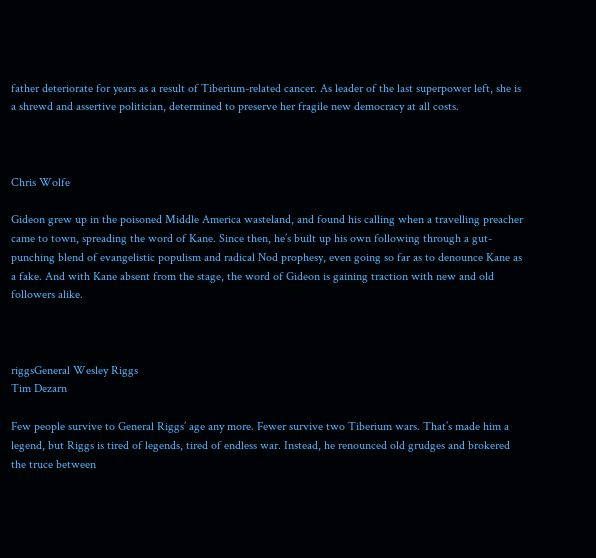father deteriorate for years as a result of Tiberium-related cancer. As leader of the last superpower left, she is a shrewd and assertive politician, determined to preserve her fragile new democracy at all costs.



Chris Wolfe

Gideon grew up in the poisoned Middle America wasteland, and found his calling when a travelling preacher came to town, spreading the word of Kane. Since then, he’s built up his own following through a gut-punching blend of evangelistic populism and radical Nod prophesy, even going so far as to denounce Kane as a fake. And with Kane absent from the stage, the word of Gideon is gaining traction with new and old followers alike.



riggsGeneral Wesley Riggs
Tim Dezarn

Few people survive to General Riggs’ age any more. Fewer survive two Tiberium wars. That’s made him a legend, but Riggs is tired of legends, tired of endless war. Instead, he renounced old grudges and brokered the truce between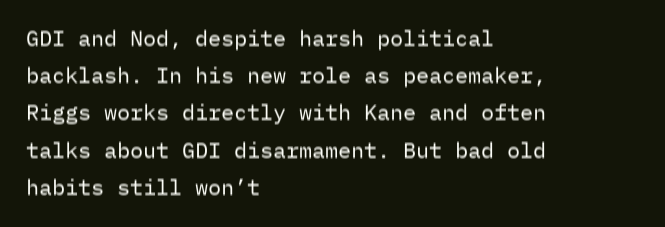GDI and Nod, despite harsh political backlash. In his new role as peacemaker, Riggs works directly with Kane and often talks about GDI disarmament. But bad old habits still won’t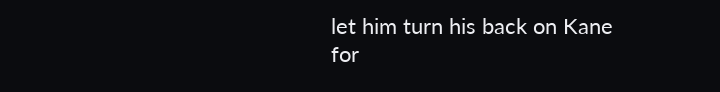let him turn his back on Kane for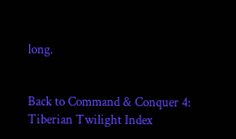long.


Back to Command & Conquer 4: Tiberian Twilight Index